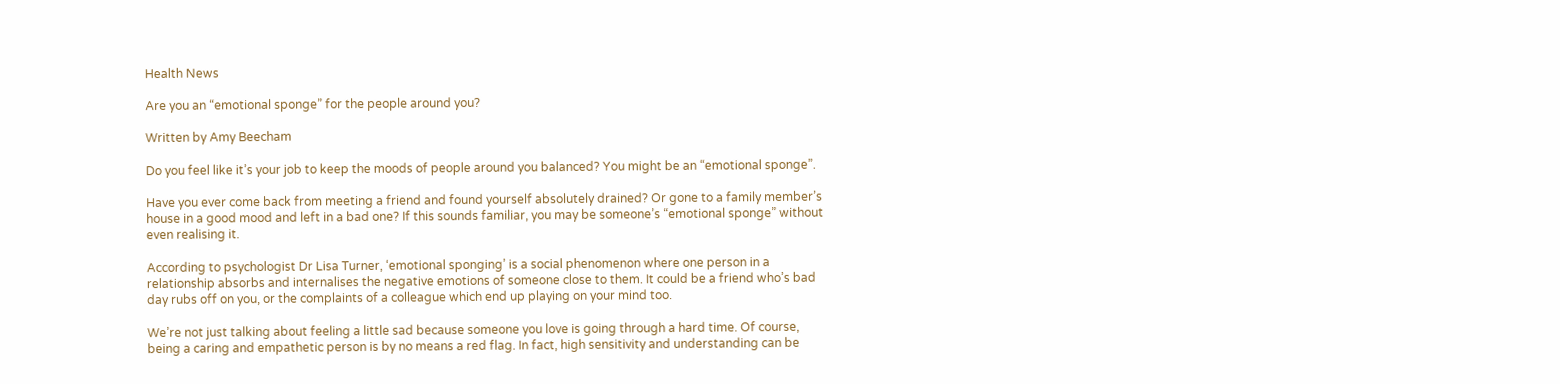Health News

Are you an “emotional sponge” for the people around you?

Written by Amy Beecham

Do you feel like it’s your job to keep the moods of people around you balanced? You might be an “emotional sponge”.

Have you ever come back from meeting a friend and found yourself absolutely drained? Or gone to a family member’s house in a good mood and left in a bad one? If this sounds familiar, you may be someone’s “emotional sponge” without even realising it.

According to psychologist Dr Lisa Turner, ‘emotional sponging’ is a social phenomenon where one person in a relationship absorbs and internalises the negative emotions of someone close to them. It could be a friend who’s bad day rubs off on you, or the complaints of a colleague which end up playing on your mind too.

We’re not just talking about feeling a little sad because someone you love is going through a hard time. Of course, being a caring and empathetic person is by no means a red flag. In fact, high sensitivity and understanding can be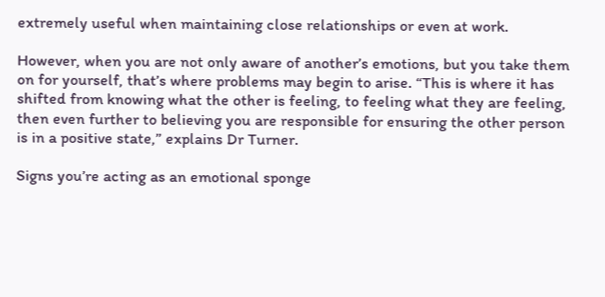extremely useful when maintaining close relationships or even at work.

However, when you are not only aware of another’s emotions, but you take them on for yourself, that’s where problems may begin to arise. “This is where it has shifted from knowing what the other is feeling, to feeling what they are feeling, then even further to believing you are responsible for ensuring the other person is in a positive state,” explains Dr Turner.

Signs you’re acting as an emotional sponge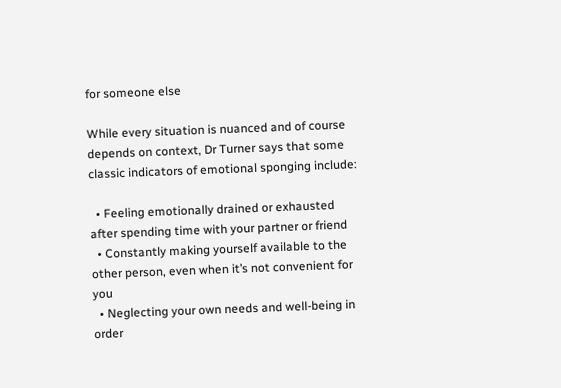for someone else

While every situation is nuanced and of course depends on context, Dr Turner says that some classic indicators of emotional sponging include:

  • Feeling emotionally drained or exhausted after spending time with your partner or friend
  • Constantly making yourself available to the other person, even when it’s not convenient for you
  • Neglecting your own needs and well-being in order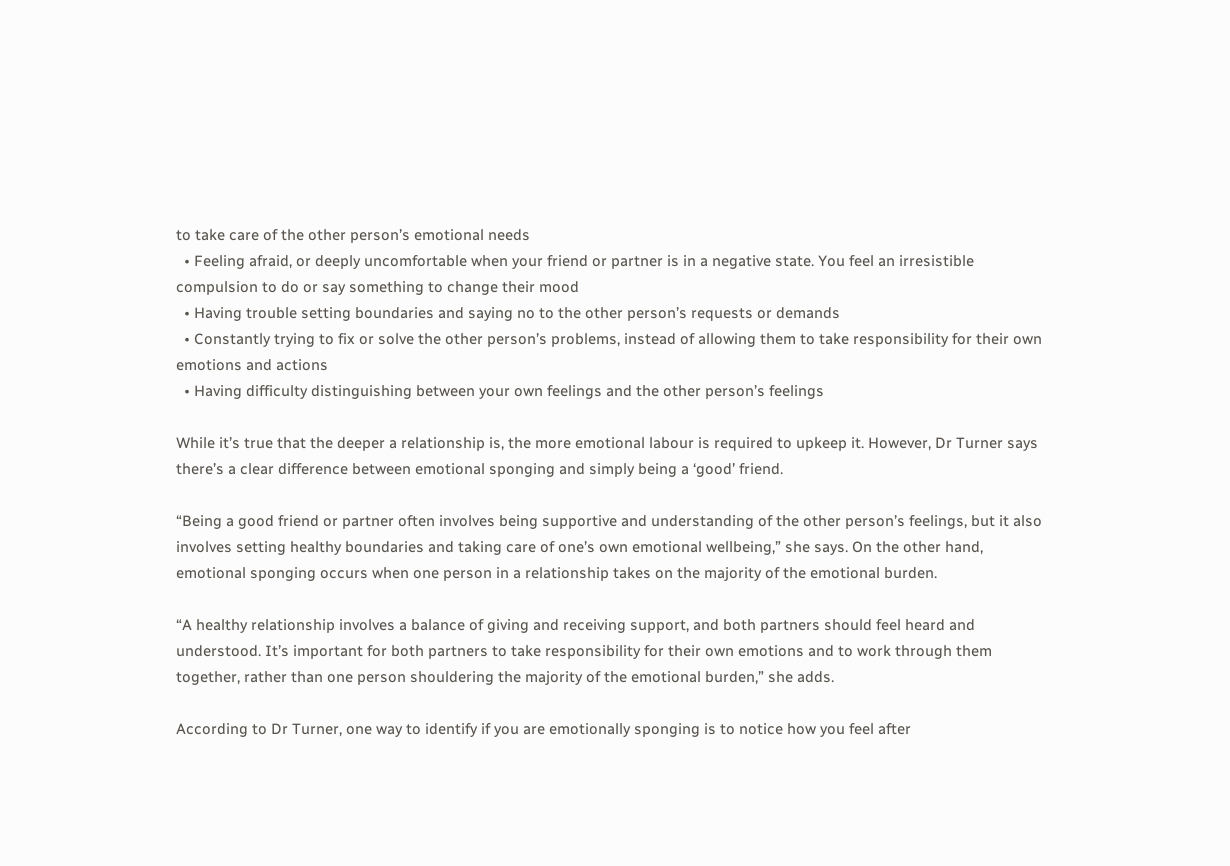to take care of the other person’s emotional needs
  • Feeling afraid, or deeply uncomfortable when your friend or partner is in a negative state. You feel an irresistible compulsion to do or say something to change their mood
  • Having trouble setting boundaries and saying no to the other person’s requests or demands
  • Constantly trying to fix or solve the other person’s problems, instead of allowing them to take responsibility for their own emotions and actions
  • Having difficulty distinguishing between your own feelings and the other person’s feelings

While it’s true that the deeper a relationship is, the more emotional labour is required to upkeep it. However, Dr Turner says there’s a clear difference between emotional sponging and simply being a ‘good’ friend.

“Being a good friend or partner often involves being supportive and understanding of the other person’s feelings, but it also involves setting healthy boundaries and taking care of one’s own emotional wellbeing,” she says. On the other hand, emotional sponging occurs when one person in a relationship takes on the majority of the emotional burden.

“A healthy relationship involves a balance of giving and receiving support, and both partners should feel heard and understood. It’s important for both partners to take responsibility for their own emotions and to work through them together, rather than one person shouldering the majority of the emotional burden,” she adds.

According to Dr Turner, one way to identify if you are emotionally sponging is to notice how you feel after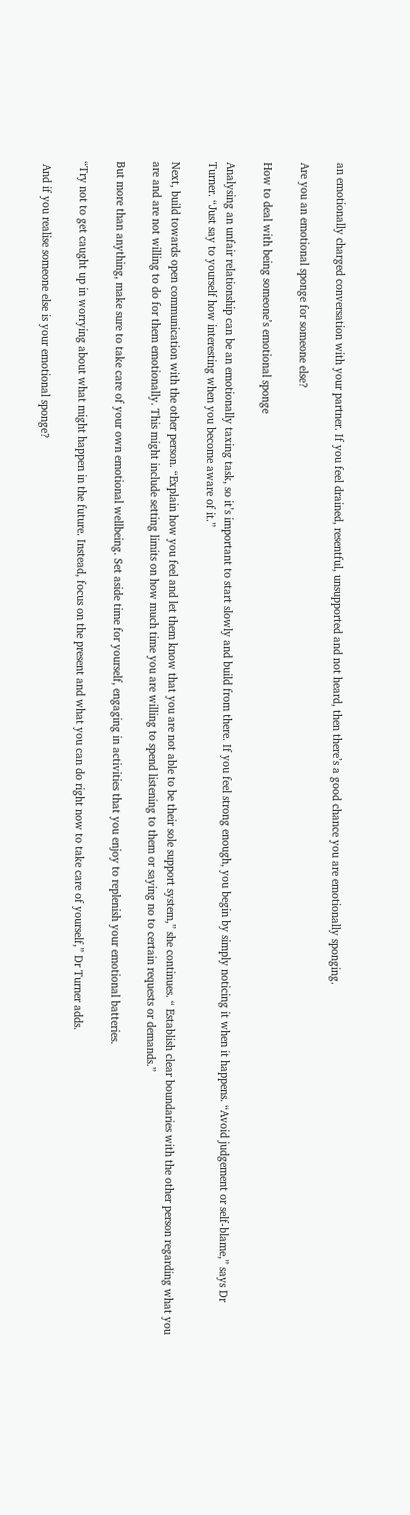an emotionally charged conversation with your partner. If you feel drained, resentful, unsupported and not heard, then there’s a good chance you are emotionally sponging.

Are you an emotional sponge for someone else?

How to deal with being someone’s emotional sponge

Analysing an unfair relationship can be an emotionally taxing task, so it’s important to start slowly and build from there. If you feel strong enough, you begin by simply noticing it when it happens. “Avoid judgement or self-blame,” says Dr Turner. “Just say to yourself how interesting when you become aware of it.”

Next, build towards open communication with the other person. “Explain how you feel and let them know that you are not able to be their sole support system,” she continues. “ Establish clear boundaries with the other person regarding what you are and are not willing to do for them emotionally. This might include setting limits on how much time you are willing to spend listening to them or saying no to certain requests or demands.”

But more than anything, make sure to take care of your own emotional wellbeing. Set aside time for yourself, engaging in activities that you enjoy to replenish your emotional batteries.

“Try not to get caught up in worrying about what might happen in the future. Instead, focus on the present and what you can do right now to take care of yourself,” Dr Turner adds.

 And if you realise someone else is your emotional sponge?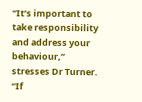“It’s important to take responsibility and address your behaviour,” stresses Dr Turner. “If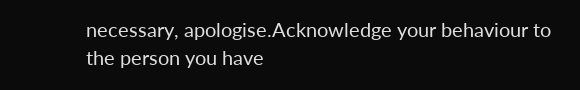necessary, apologise.Acknowledge your behaviour to the person you have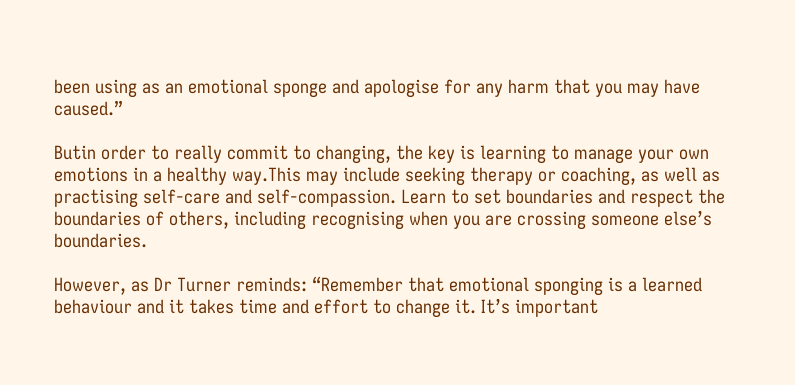been using as an emotional sponge and apologise for any harm that you may have caused.”

Butin order to really commit to changing, the key is learning to manage your own emotions in a healthy way.This may include seeking therapy or coaching, as well as practising self-care and self-compassion. Learn to set boundaries and respect the boundaries of others, including recognising when you are crossing someone else’s boundaries.

However, as Dr Turner reminds: “Remember that emotional sponging is a learned behaviour and it takes time and effort to change it. It’s important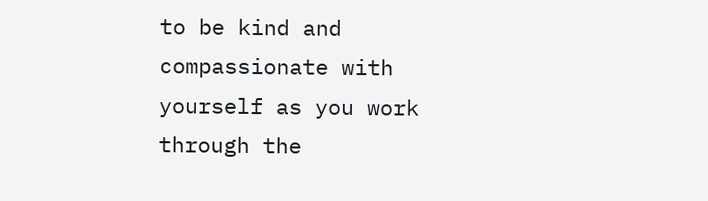to be kind and compassionate with yourself as you work through the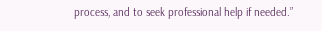process, and to seek professional help if needed.”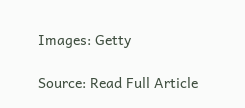Images: Getty

Source: Read Full Article